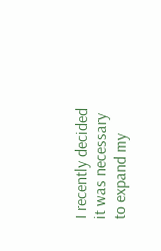I recently decided it was necessary to expand my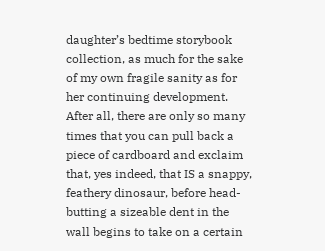daughter’s bedtime storybook collection, as much for the sake of my own fragile sanity as for her continuing development. After all, there are only so many times that you can pull back a piece of cardboard and exclaim that, yes indeed, that IS a snappy, feathery dinosaur, before head-butting a sizeable dent in the wall begins to take on a certain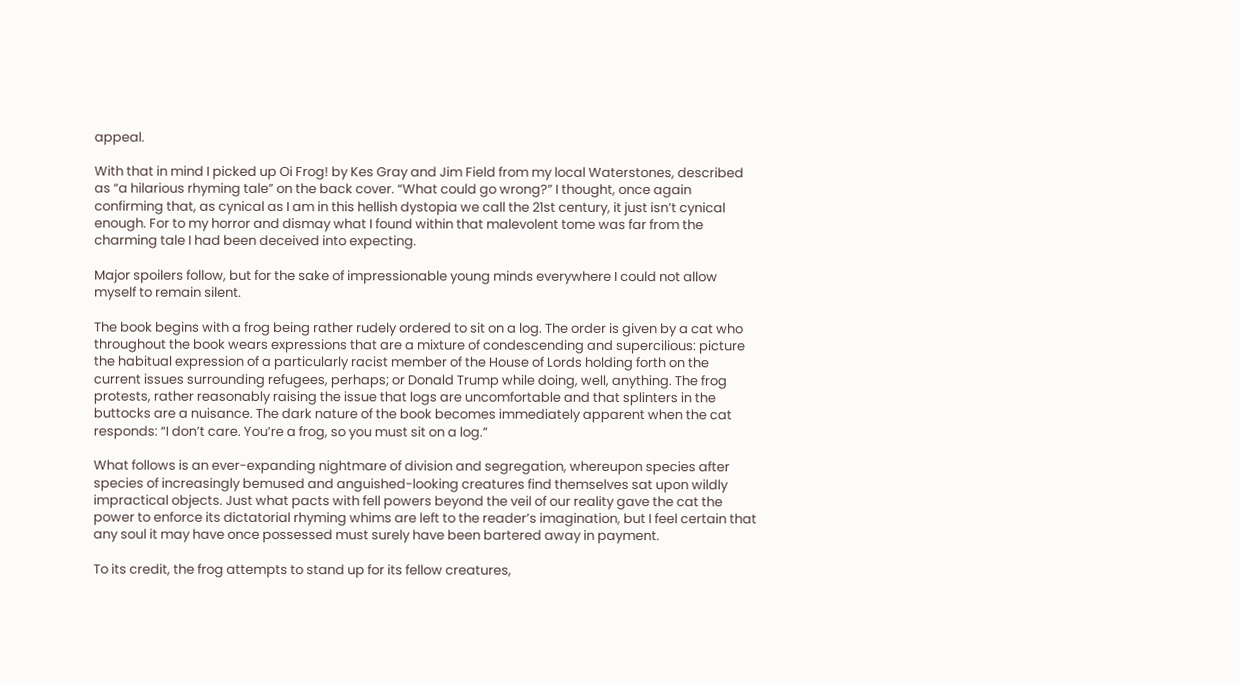appeal.

With that in mind I picked up Oi Frog! by Kes Gray and Jim Field from my local Waterstones, described as “a hilarious rhyming tale” on the back cover. “What could go wrong?” I thought, once again confirming that, as cynical as I am in this hellish dystopia we call the 21st century, it just isn’t cynical enough. For to my horror and dismay what I found within that malevolent tome was far from the charming tale I had been deceived into expecting.

Major spoilers follow, but for the sake of impressionable young minds everywhere I could not allow myself to remain silent.

The book begins with a frog being rather rudely ordered to sit on a log. The order is given by a cat who throughout the book wears expressions that are a mixture of condescending and supercilious: picture the habitual expression of a particularly racist member of the House of Lords holding forth on the current issues surrounding refugees, perhaps; or Donald Trump while doing, well, anything. The frog protests, rather reasonably raising the issue that logs are uncomfortable and that splinters in the buttocks are a nuisance. The dark nature of the book becomes immediately apparent when the cat responds: “I don’t care. You’re a frog, so you must sit on a log.”

What follows is an ever-expanding nightmare of division and segregation, whereupon species after species of increasingly bemused and anguished-looking creatures find themselves sat upon wildly impractical objects. Just what pacts with fell powers beyond the veil of our reality gave the cat the power to enforce its dictatorial rhyming whims are left to the reader’s imagination, but I feel certain that any soul it may have once possessed must surely have been bartered away in payment.

To its credit, the frog attempts to stand up for its fellow creatures,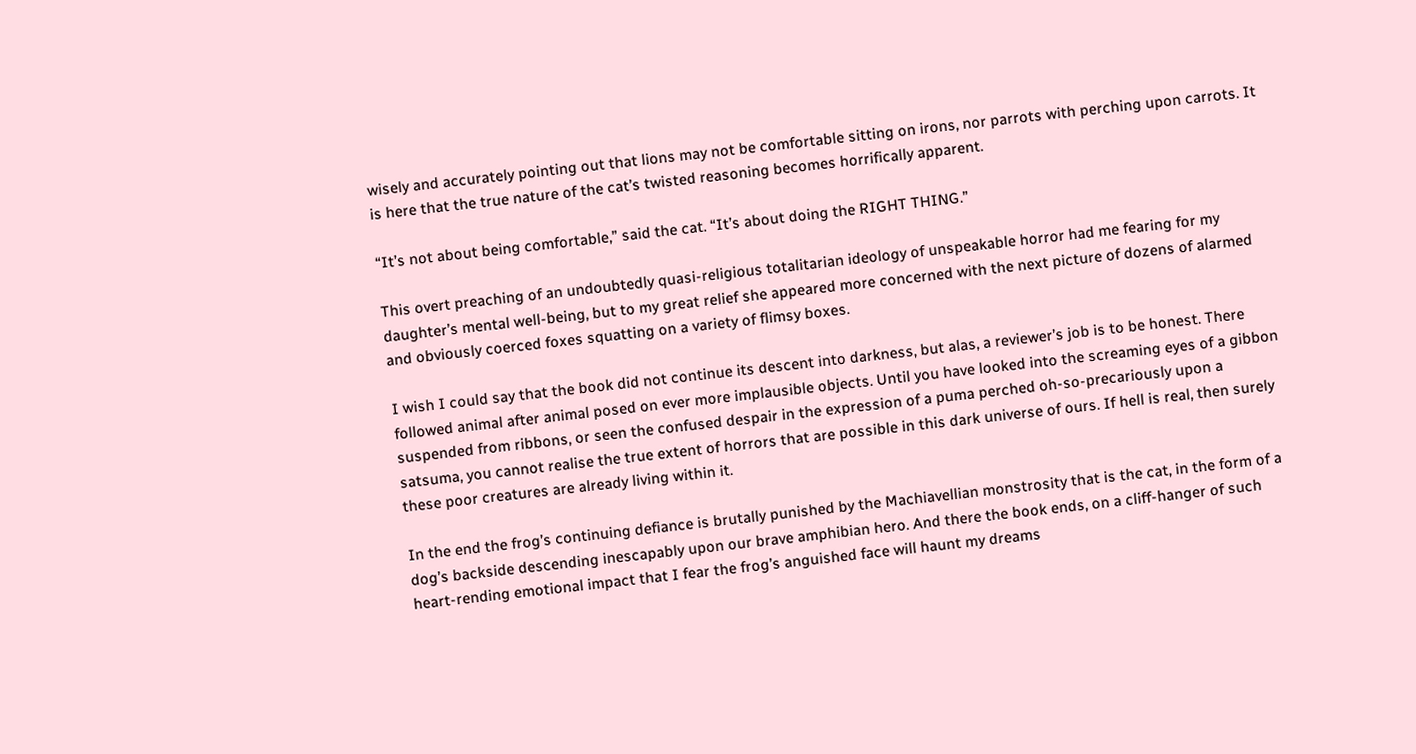wisely and accurately pointing out that lions may not be comfortable sitting on irons, nor parrots with perching upon carrots. It is here that the true nature of the cat’s twisted reasoning becomes horrifically apparent.

“It’s not about being comfortable,” said the cat. “It’s about doing the RIGHT THING.”

This overt preaching of an undoubtedly quasi-religious totalitarian ideology of unspeakable horror had me fearing for my daughter’s mental well-being, but to my great relief she appeared more concerned with the next picture of dozens of alarmed and obviously coerced foxes squatting on a variety of flimsy boxes.

I wish I could say that the book did not continue its descent into darkness, but alas, a reviewer’s job is to be honest. There followed animal after animal posed on ever more implausible objects. Until you have looked into the screaming eyes of a gibbon suspended from ribbons, or seen the confused despair in the expression of a puma perched oh-so-precariously upon a satsuma, you cannot realise the true extent of horrors that are possible in this dark universe of ours. If hell is real, then surely these poor creatures are already living within it.

In the end the frog’s continuing defiance is brutally punished by the Machiavellian monstrosity that is the cat, in the form of a dog’s backside descending inescapably upon our brave amphibian hero. And there the book ends, on a cliff-hanger of such heart-rending emotional impact that I fear the frog’s anguished face will haunt my dreams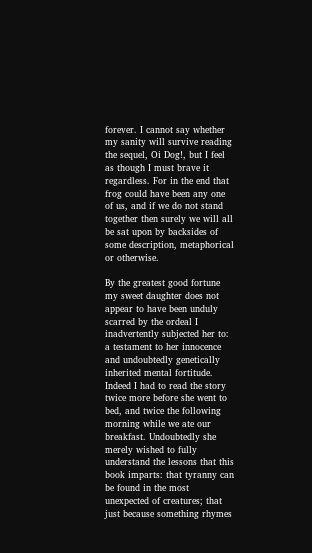forever. I cannot say whether my sanity will survive reading the sequel, Oi Dog!, but I feel as though I must brave it regardless. For in the end that frog could have been any one of us, and if we do not stand together then surely we will all be sat upon by backsides of some description, metaphorical or otherwise.

By the greatest good fortune my sweet daughter does not appear to have been unduly scarred by the ordeal I inadvertently subjected her to: a testament to her innocence and undoubtedly genetically inherited mental fortitude. Indeed I had to read the story twice more before she went to bed, and twice the following morning while we ate our breakfast. Undoubtedly she merely wished to fully understand the lessons that this book imparts: that tyranny can be found in the most unexpected of creatures; that just because something rhymes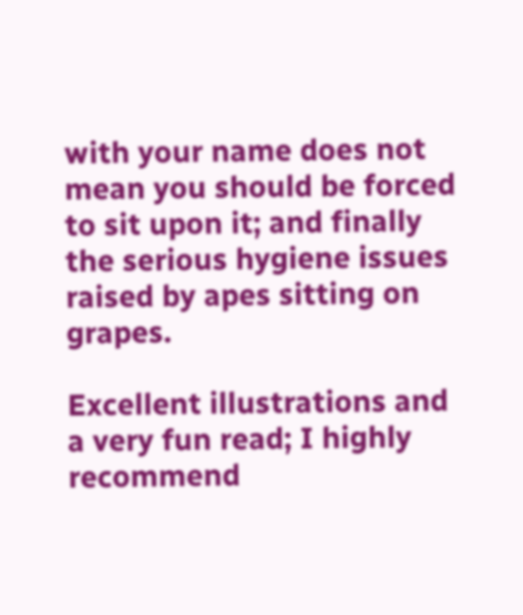with your name does not mean you should be forced to sit upon it; and finally the serious hygiene issues raised by apes sitting on grapes.

Excellent illustrations and a very fun read; I highly recommend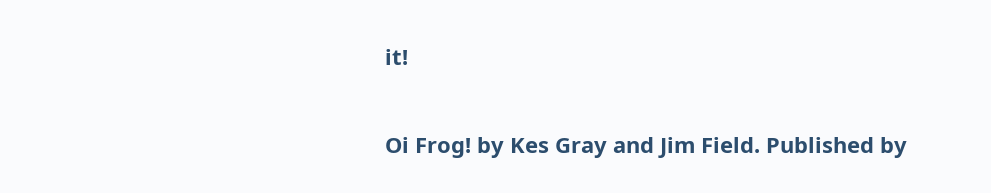it!

Oi Frog! by Kes Gray and Jim Field. Published by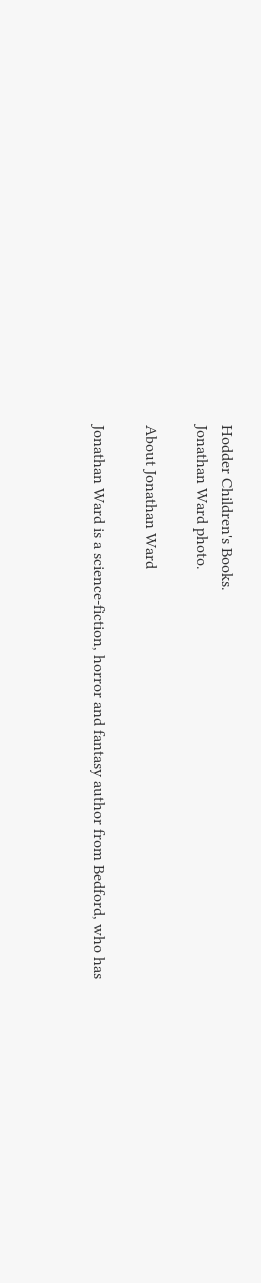Hodder Children's Books.
Jonathan Ward photo.

About Jonathan Ward

Jonathan Ward is a science-fiction, horror and fantasy author from Bedford, who has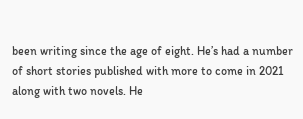been writing since the age of eight. He’s had a number of short stories published with more to come in 2021 along with two novels. He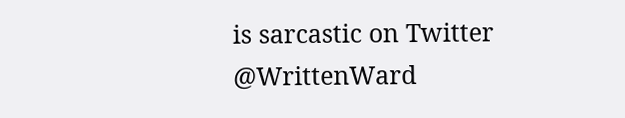is sarcastic on Twitter @WrittenWard